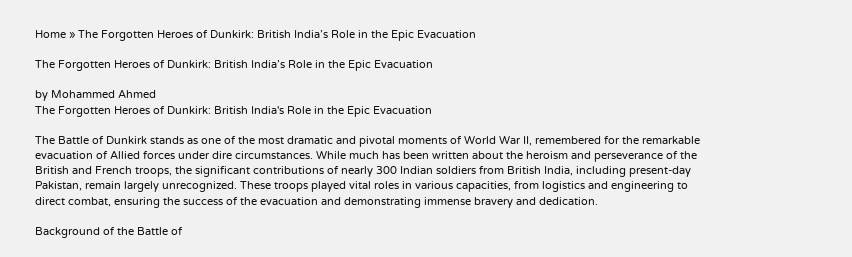Home » The Forgotten Heroes of Dunkirk: British India’s Role in the Epic Evacuation

The Forgotten Heroes of Dunkirk: British India’s Role in the Epic Evacuation

by Mohammed Ahmed
The Forgotten Heroes of Dunkirk: British India's Role in the Epic Evacuation

The Battle of Dunkirk stands as one of the most dramatic and pivotal moments of World War II, remembered for the remarkable evacuation of Allied forces under dire circumstances. While much has been written about the heroism and perseverance of the British and French troops, the significant contributions of nearly 300 Indian soldiers from British India, including present-day Pakistan, remain largely unrecognized. These troops played vital roles in various capacities, from logistics and engineering to direct combat, ensuring the success of the evacuation and demonstrating immense bravery and dedication.

Background of the Battle of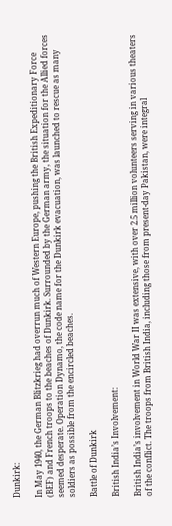Dunkirk:

In May 1940, the German Blitzkrieg had overrun much of Western Europe, pushing the British Expeditionary Force (BEF) and French troops to the beaches of Dunkirk. Surrounded by the German army, the situation for the Allied forces seemed desperate. Operation Dynamo, the code name for the Dunkirk evacuation, was launched to rescue as many soldiers as possible from the encircled beaches.

Battle of Dunkirk

British India’s Involvement:

British India’s involvement in World War II was extensive, with over 2.5 million volunteers serving in various theaters of the conflict. The troops from British India, including those from present-day Pakistan, were integral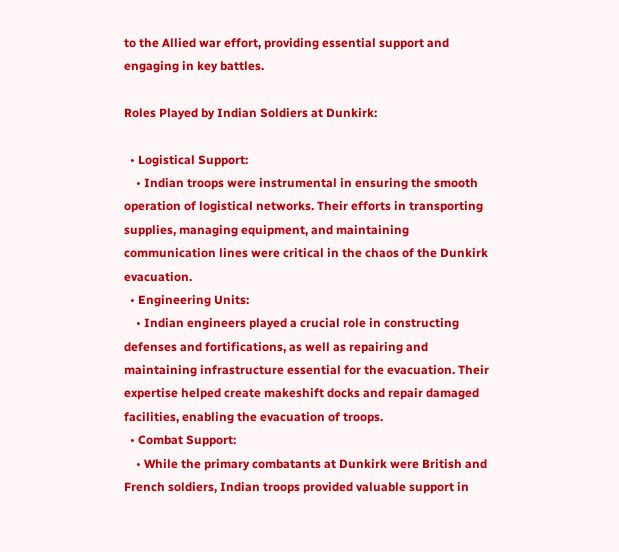to the Allied war effort, providing essential support and engaging in key battles.

Roles Played by Indian Soldiers at Dunkirk:

  • Logistical Support:
    • Indian troops were instrumental in ensuring the smooth operation of logistical networks. Their efforts in transporting supplies, managing equipment, and maintaining communication lines were critical in the chaos of the Dunkirk evacuation.
  • Engineering Units:
    • Indian engineers played a crucial role in constructing defenses and fortifications, as well as repairing and maintaining infrastructure essential for the evacuation. Their expertise helped create makeshift docks and repair damaged facilities, enabling the evacuation of troops.
  • Combat Support:
    • While the primary combatants at Dunkirk were British and French soldiers, Indian troops provided valuable support in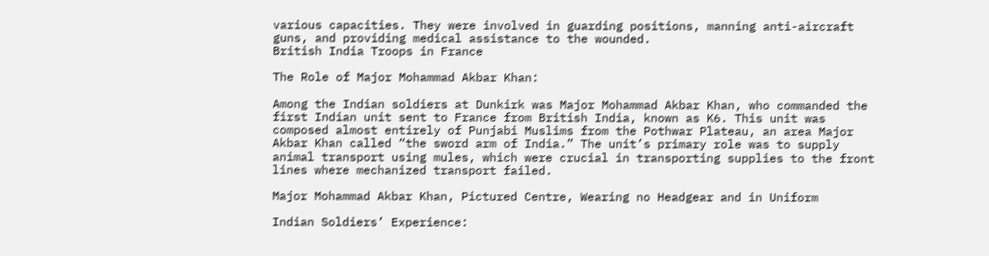various capacities. They were involved in guarding positions, manning anti-aircraft guns, and providing medical assistance to the wounded.
British India Troops in France

The Role of Major Mohammad Akbar Khan:

Among the Indian soldiers at Dunkirk was Major Mohammad Akbar Khan, who commanded the first Indian unit sent to France from British India, known as K6. This unit was composed almost entirely of Punjabi Muslims from the Pothwar Plateau, an area Major Akbar Khan called “the sword arm of India.” The unit’s primary role was to supply animal transport using mules, which were crucial in transporting supplies to the front lines where mechanized transport failed.

Major Mohammad Akbar Khan, Pictured Centre, Wearing no Headgear and in Uniform

Indian Soldiers’ Experience: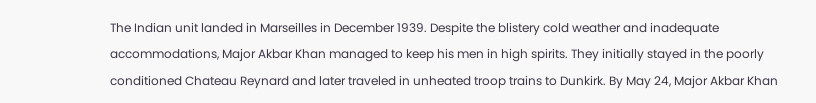The Indian unit landed in Marseilles in December 1939. Despite the blistery cold weather and inadequate accommodations, Major Akbar Khan managed to keep his men in high spirits. They initially stayed in the poorly conditioned Chateau Reynard and later traveled in unheated troop trains to Dunkirk. By May 24, Major Akbar Khan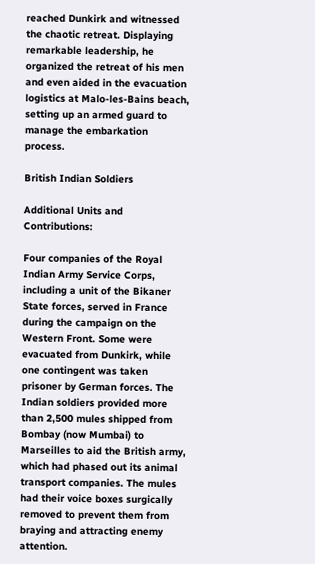reached Dunkirk and witnessed the chaotic retreat. Displaying remarkable leadership, he organized the retreat of his men and even aided in the evacuation logistics at Malo-les-Bains beach, setting up an armed guard to manage the embarkation process.

British Indian Soldiers

Additional Units and Contributions:

Four companies of the Royal Indian Army Service Corps, including a unit of the Bikaner State forces, served in France during the campaign on the Western Front. Some were evacuated from Dunkirk, while one contingent was taken prisoner by German forces. The Indian soldiers provided more than 2,500 mules shipped from Bombay (now Mumbai) to Marseilles to aid the British army, which had phased out its animal transport companies. The mules had their voice boxes surgically removed to prevent them from braying and attracting enemy attention.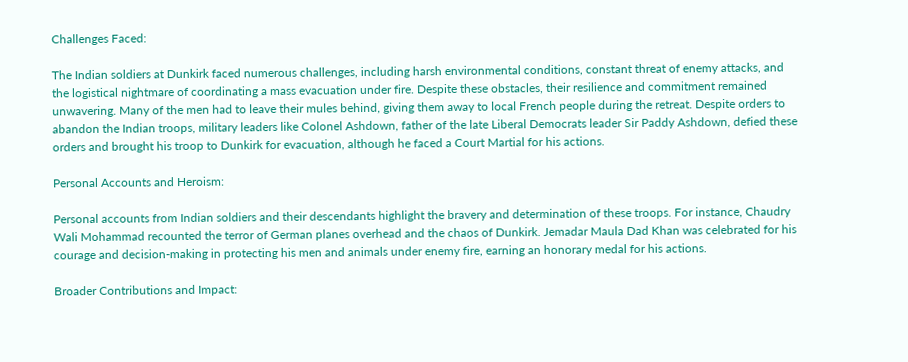Challenges Faced:

The Indian soldiers at Dunkirk faced numerous challenges, including harsh environmental conditions, constant threat of enemy attacks, and the logistical nightmare of coordinating a mass evacuation under fire. Despite these obstacles, their resilience and commitment remained unwavering. Many of the men had to leave their mules behind, giving them away to local French people during the retreat. Despite orders to abandon the Indian troops, military leaders like Colonel Ashdown, father of the late Liberal Democrats leader Sir Paddy Ashdown, defied these orders and brought his troop to Dunkirk for evacuation, although he faced a Court Martial for his actions.

Personal Accounts and Heroism:

Personal accounts from Indian soldiers and their descendants highlight the bravery and determination of these troops. For instance, Chaudry Wali Mohammad recounted the terror of German planes overhead and the chaos of Dunkirk. Jemadar Maula Dad Khan was celebrated for his courage and decision-making in protecting his men and animals under enemy fire, earning an honorary medal for his actions.

Broader Contributions and Impact: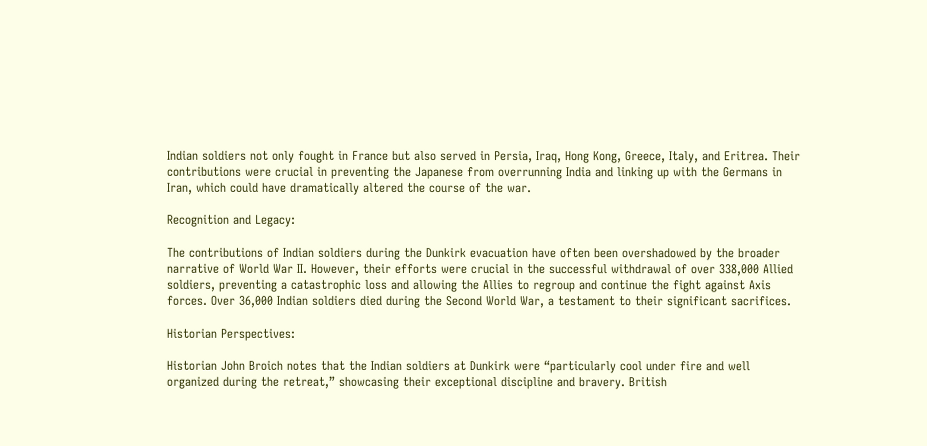Indian soldiers not only fought in France but also served in Persia, Iraq, Hong Kong, Greece, Italy, and Eritrea. Their contributions were crucial in preventing the Japanese from overrunning India and linking up with the Germans in Iran, which could have dramatically altered the course of the war.

Recognition and Legacy:

The contributions of Indian soldiers during the Dunkirk evacuation have often been overshadowed by the broader narrative of World War II. However, their efforts were crucial in the successful withdrawal of over 338,000 Allied soldiers, preventing a catastrophic loss and allowing the Allies to regroup and continue the fight against Axis forces. Over 36,000 Indian soldiers died during the Second World War, a testament to their significant sacrifices.

Historian Perspectives:

Historian John Broich notes that the Indian soldiers at Dunkirk were “particularly cool under fire and well organized during the retreat,” showcasing their exceptional discipline and bravery. British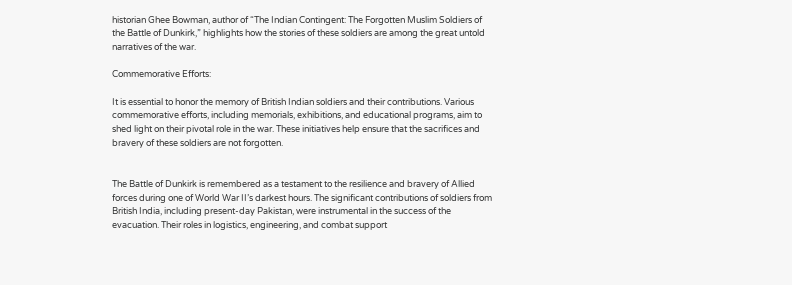historian Ghee Bowman, author of “The Indian Contingent: The Forgotten Muslim Soldiers of the Battle of Dunkirk,” highlights how the stories of these soldiers are among the great untold narratives of the war.

Commemorative Efforts:

It is essential to honor the memory of British Indian soldiers and their contributions. Various commemorative efforts, including memorials, exhibitions, and educational programs, aim to shed light on their pivotal role in the war. These initiatives help ensure that the sacrifices and bravery of these soldiers are not forgotten.


The Battle of Dunkirk is remembered as a testament to the resilience and bravery of Allied forces during one of World War II’s darkest hours. The significant contributions of soldiers from British India, including present-day Pakistan, were instrumental in the success of the evacuation. Their roles in logistics, engineering, and combat support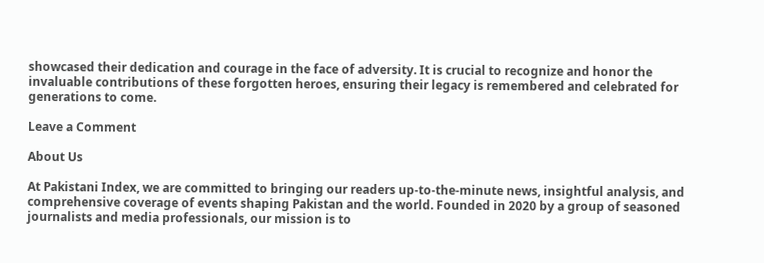showcased their dedication and courage in the face of adversity. It is crucial to recognize and honor the invaluable contributions of these forgotten heroes, ensuring their legacy is remembered and celebrated for generations to come.

Leave a Comment

About Us

At Pakistani Index, we are committed to bringing our readers up-to-the-minute news, insightful analysis, and comprehensive coverage of events shaping Pakistan and the world. Founded in 2020 by a group of seasoned journalists and media professionals, our mission is to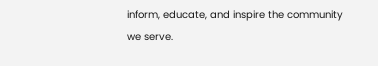inform, educate, and inspire the community we serve.